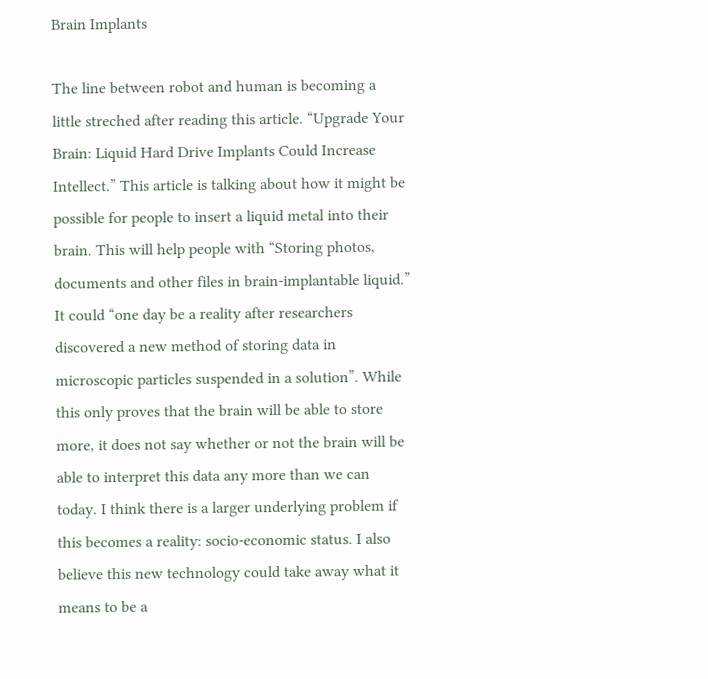Brain Implants

The line between robot and human is becoming a little streched after reading this article. “Upgrade Your Brain: Liquid Hard Drive Implants Could Increase Intellect.” This article is talking about how it might be possible for people to insert a liquid metal into their brain. This will help people with “Storing photos, documents and other files in brain-implantable liquid.” It could “one day be a reality after researchers discovered a new method of storing data in microscopic particles suspended in a solution”. While this only proves that the brain will be able to store more, it does not say whether or not the brain will be able to interpret this data any more than we can today. I think there is a larger underlying problem if this becomes a reality: socio-economic status. I also believe this new technology could take away what it means to be a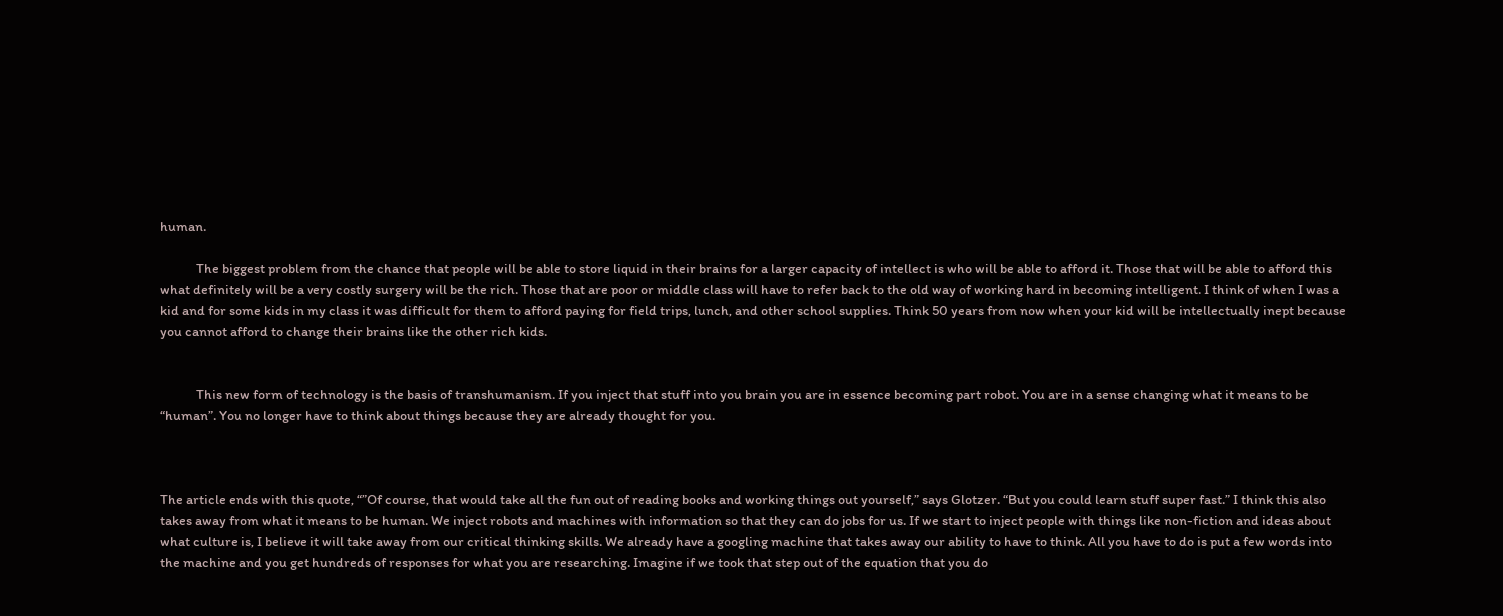human.

            The biggest problem from the chance that people will be able to store liquid in their brains for a larger capacity of intellect is who will be able to afford it. Those that will be able to afford this what definitely will be a very costly surgery will be the rich. Those that are poor or middle class will have to refer back to the old way of working hard in becoming intelligent. I think of when I was a kid and for some kids in my class it was difficult for them to afford paying for field trips, lunch, and other school supplies. Think 50 years from now when your kid will be intellectually inept because you cannot afford to change their brains like the other rich kids.


            This new form of technology is the basis of transhumanism. If you inject that stuff into you brain you are in essence becoming part robot. You are in a sense changing what it means to be “human”. You no longer have to think about things because they are already thought for you.



The article ends with this quote, “”Of course, that would take all the fun out of reading books and working things out yourself,” says Glotzer. “But you could learn stuff super fast.” I think this also takes away from what it means to be human. We inject robots and machines with information so that they can do jobs for us. If we start to inject people with things like non-fiction and ideas about what culture is, I believe it will take away from our critical thinking skills. We already have a googling machine that takes away our ability to have to think. All you have to do is put a few words into the machine and you get hundreds of responses for what you are researching. Imagine if we took that step out of the equation that you do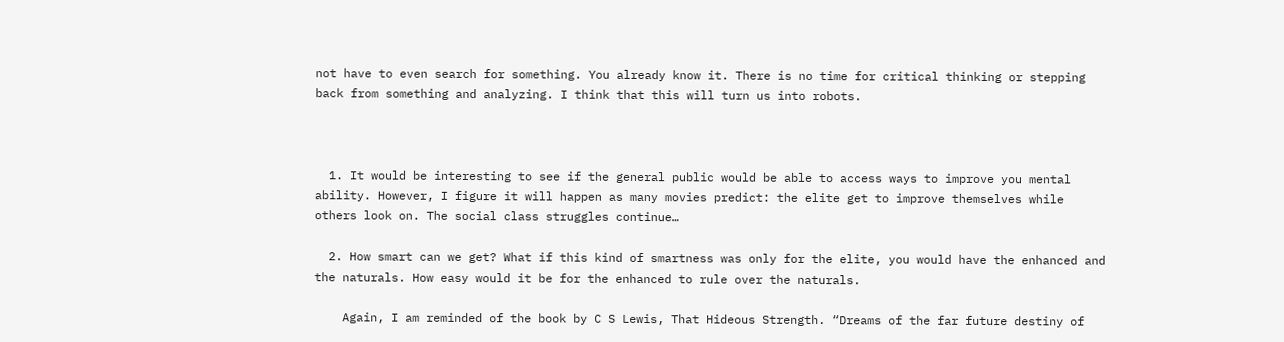not have to even search for something. You already know it. There is no time for critical thinking or stepping back from something and analyzing. I think that this will turn us into robots.



  1. It would be interesting to see if the general public would be able to access ways to improve you mental ability. However, I figure it will happen as many movies predict: the elite get to improve themselves while others look on. The social class struggles continue…

  2. How smart can we get? What if this kind of smartness was only for the elite, you would have the enhanced and the naturals. How easy would it be for the enhanced to rule over the naturals.

    Again, I am reminded of the book by C S Lewis, That Hideous Strength. “Dreams of the far future destiny of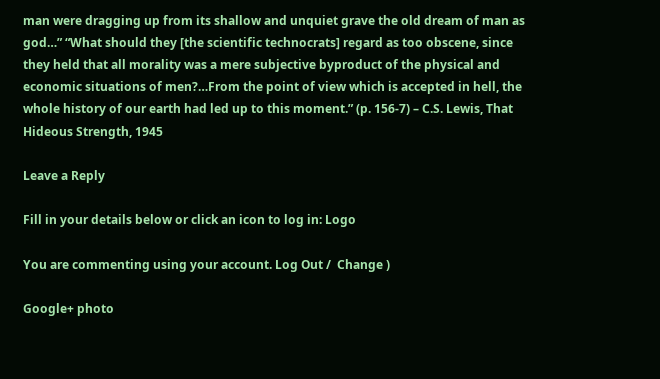man were dragging up from its shallow and unquiet grave the old dream of man as god…” “What should they [the scientific technocrats] regard as too obscene, since they held that all morality was a mere subjective byproduct of the physical and economic situations of men?…From the point of view which is accepted in hell, the whole history of our earth had led up to this moment.” (p. 156-7) – C.S. Lewis, That Hideous Strength, 1945

Leave a Reply

Fill in your details below or click an icon to log in: Logo

You are commenting using your account. Log Out /  Change )

Google+ photo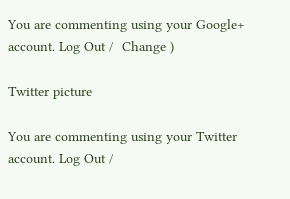You are commenting using your Google+ account. Log Out /  Change )

Twitter picture

You are commenting using your Twitter account. Log Out /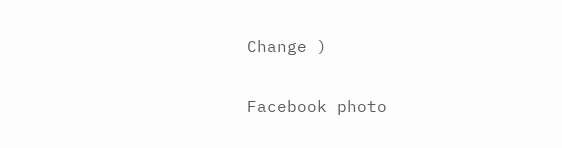Change )

Facebook photo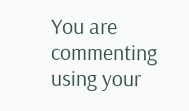You are commenting using your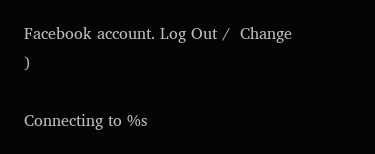Facebook account. Log Out /  Change )

Connecting to %s